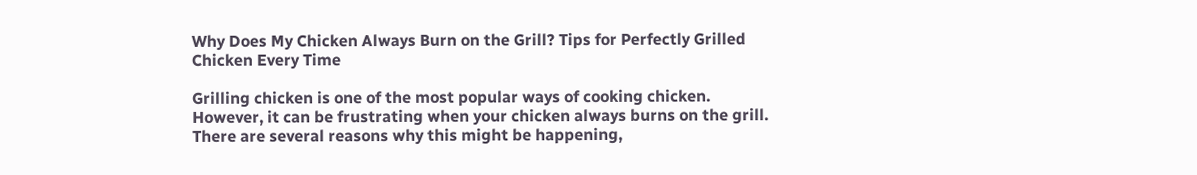Why Does My Chicken Always Burn on the Grill? Tips for Perfectly Grilled Chicken Every Time

Grilling chicken is one of the most popular ways of cooking chicken. However, it can be frustrating when your chicken always burns on the grill. There are several reasons why this might be happening,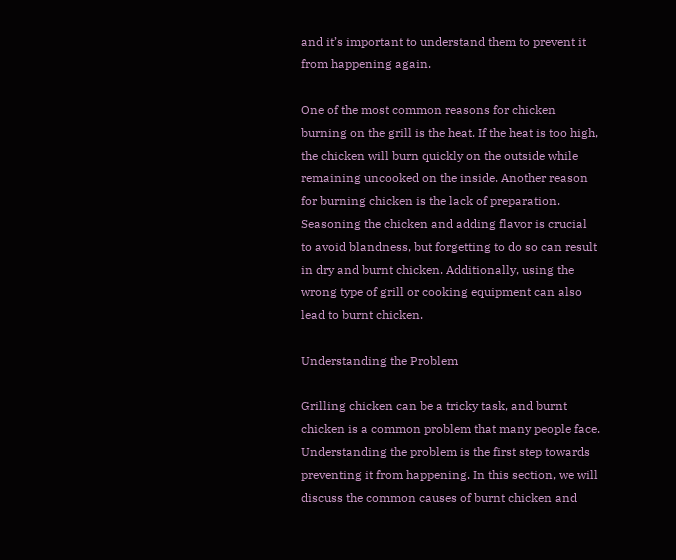and it’s important to understand them to prevent it from happening again.

One of the most common reasons for chicken burning on the grill is the heat. If the heat is too high, the chicken will burn quickly on the outside while remaining uncooked on the inside. Another reason for burning chicken is the lack of preparation. Seasoning the chicken and adding flavor is crucial to avoid blandness, but forgetting to do so can result in dry and burnt chicken. Additionally, using the wrong type of grill or cooking equipment can also lead to burnt chicken.

Understanding the Problem

Grilling chicken can be a tricky task, and burnt chicken is a common problem that many people face. Understanding the problem is the first step towards preventing it from happening. In this section, we will discuss the common causes of burnt chicken and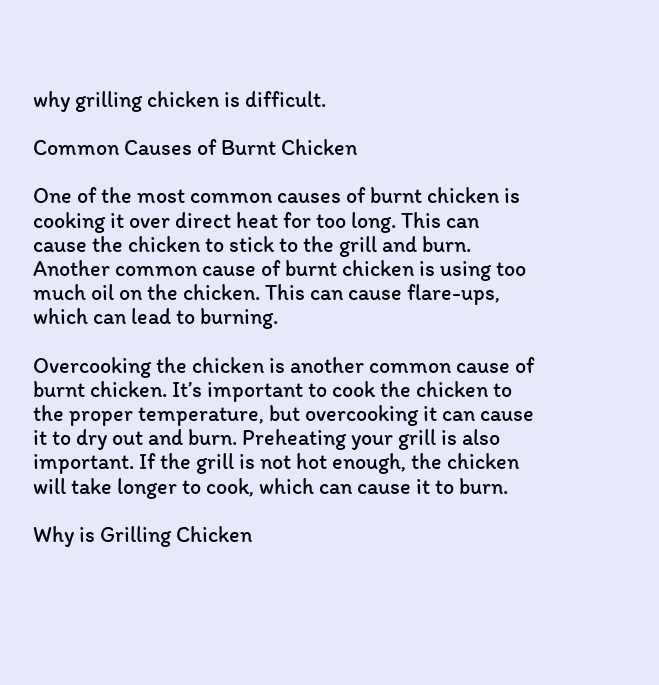why grilling chicken is difficult.

Common Causes of Burnt Chicken

One of the most common causes of burnt chicken is cooking it over direct heat for too long. This can cause the chicken to stick to the grill and burn. Another common cause of burnt chicken is using too much oil on the chicken. This can cause flare-ups, which can lead to burning.

Overcooking the chicken is another common cause of burnt chicken. It’s important to cook the chicken to the proper temperature, but overcooking it can cause it to dry out and burn. Preheating your grill is also important. If the grill is not hot enough, the chicken will take longer to cook, which can cause it to burn.

Why is Grilling Chicken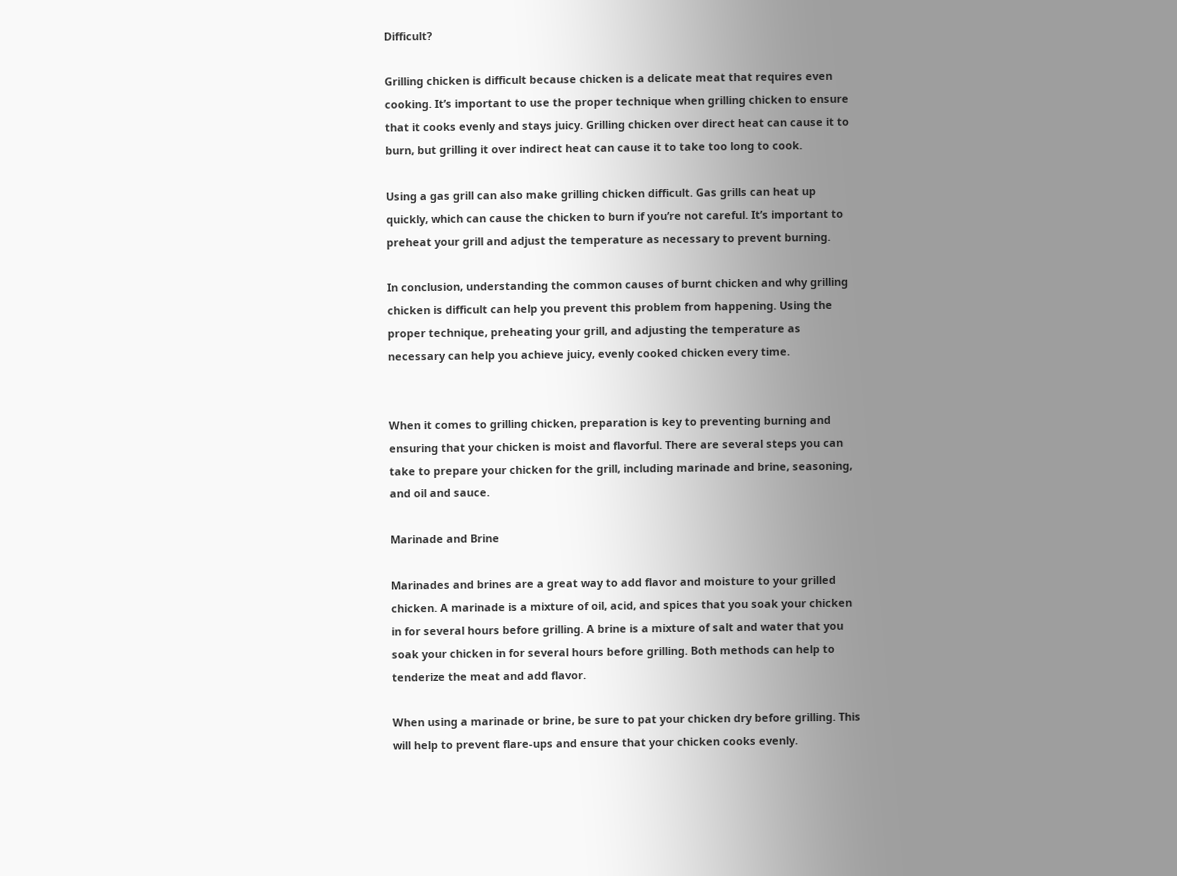Difficult?

Grilling chicken is difficult because chicken is a delicate meat that requires even cooking. It’s important to use the proper technique when grilling chicken to ensure that it cooks evenly and stays juicy. Grilling chicken over direct heat can cause it to burn, but grilling it over indirect heat can cause it to take too long to cook.

Using a gas grill can also make grilling chicken difficult. Gas grills can heat up quickly, which can cause the chicken to burn if you’re not careful. It’s important to preheat your grill and adjust the temperature as necessary to prevent burning.

In conclusion, understanding the common causes of burnt chicken and why grilling chicken is difficult can help you prevent this problem from happening. Using the proper technique, preheating your grill, and adjusting the temperature as necessary can help you achieve juicy, evenly cooked chicken every time.


When it comes to grilling chicken, preparation is key to preventing burning and ensuring that your chicken is moist and flavorful. There are several steps you can take to prepare your chicken for the grill, including marinade and brine, seasoning, and oil and sauce.

Marinade and Brine

Marinades and brines are a great way to add flavor and moisture to your grilled chicken. A marinade is a mixture of oil, acid, and spices that you soak your chicken in for several hours before grilling. A brine is a mixture of salt and water that you soak your chicken in for several hours before grilling. Both methods can help to tenderize the meat and add flavor.

When using a marinade or brine, be sure to pat your chicken dry before grilling. This will help to prevent flare-ups and ensure that your chicken cooks evenly.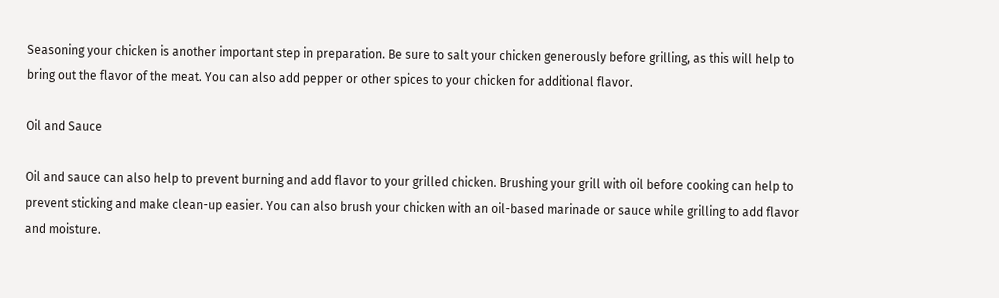Seasoning your chicken is another important step in preparation. Be sure to salt your chicken generously before grilling, as this will help to bring out the flavor of the meat. You can also add pepper or other spices to your chicken for additional flavor.

Oil and Sauce

Oil and sauce can also help to prevent burning and add flavor to your grilled chicken. Brushing your grill with oil before cooking can help to prevent sticking and make clean-up easier. You can also brush your chicken with an oil-based marinade or sauce while grilling to add flavor and moisture.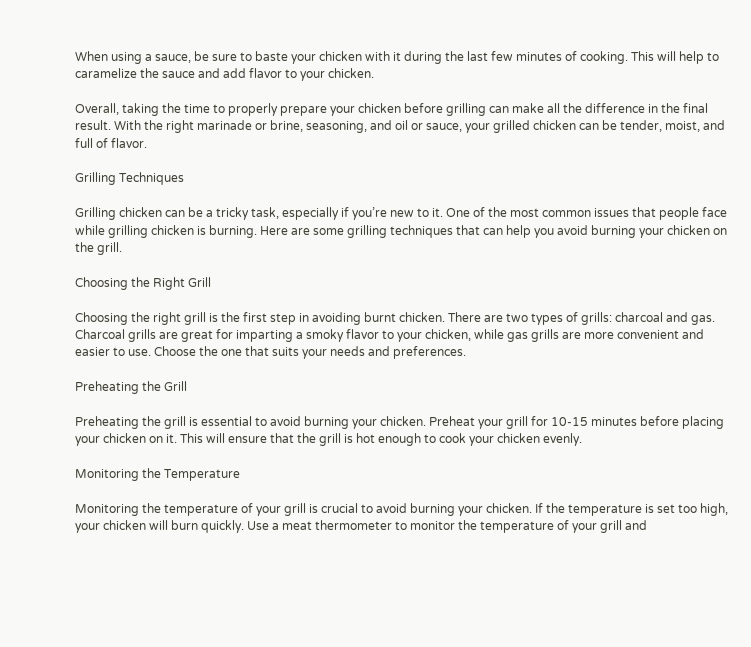When using a sauce, be sure to baste your chicken with it during the last few minutes of cooking. This will help to caramelize the sauce and add flavor to your chicken.

Overall, taking the time to properly prepare your chicken before grilling can make all the difference in the final result. With the right marinade or brine, seasoning, and oil or sauce, your grilled chicken can be tender, moist, and full of flavor.

Grilling Techniques

Grilling chicken can be a tricky task, especially if you’re new to it. One of the most common issues that people face while grilling chicken is burning. Here are some grilling techniques that can help you avoid burning your chicken on the grill.

Choosing the Right Grill

Choosing the right grill is the first step in avoiding burnt chicken. There are two types of grills: charcoal and gas. Charcoal grills are great for imparting a smoky flavor to your chicken, while gas grills are more convenient and easier to use. Choose the one that suits your needs and preferences.

Preheating the Grill

Preheating the grill is essential to avoid burning your chicken. Preheat your grill for 10-15 minutes before placing your chicken on it. This will ensure that the grill is hot enough to cook your chicken evenly.

Monitoring the Temperature

Monitoring the temperature of your grill is crucial to avoid burning your chicken. If the temperature is set too high, your chicken will burn quickly. Use a meat thermometer to monitor the temperature of your grill and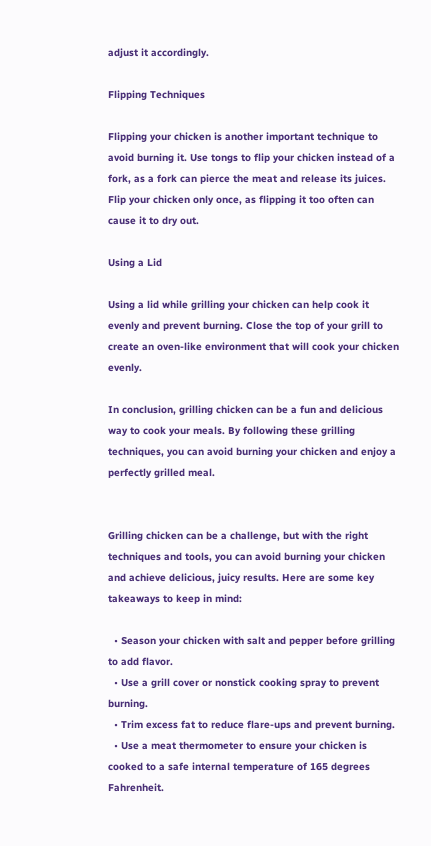adjust it accordingly.

Flipping Techniques

Flipping your chicken is another important technique to avoid burning it. Use tongs to flip your chicken instead of a fork, as a fork can pierce the meat and release its juices. Flip your chicken only once, as flipping it too often can cause it to dry out.

Using a Lid

Using a lid while grilling your chicken can help cook it evenly and prevent burning. Close the top of your grill to create an oven-like environment that will cook your chicken evenly.

In conclusion, grilling chicken can be a fun and delicious way to cook your meals. By following these grilling techniques, you can avoid burning your chicken and enjoy a perfectly grilled meal.


Grilling chicken can be a challenge, but with the right techniques and tools, you can avoid burning your chicken and achieve delicious, juicy results. Here are some key takeaways to keep in mind:

  • Season your chicken with salt and pepper before grilling to add flavor.
  • Use a grill cover or nonstick cooking spray to prevent burning.
  • Trim excess fat to reduce flare-ups and prevent burning.
  • Use a meat thermometer to ensure your chicken is cooked to a safe internal temperature of 165 degrees Fahrenheit.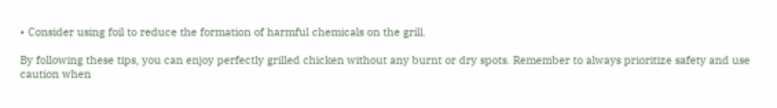• Consider using foil to reduce the formation of harmful chemicals on the grill.

By following these tips, you can enjoy perfectly grilled chicken without any burnt or dry spots. Remember to always prioritize safety and use caution when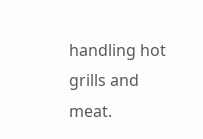handling hot grills and meat.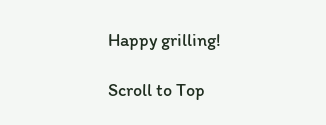Happy grilling!

Scroll to Top